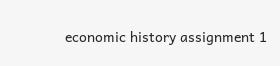economic history assignment 1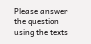Please answer the question using the texts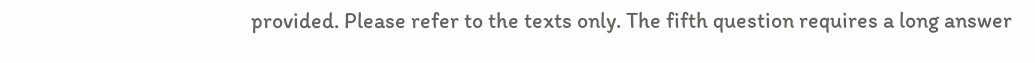provided. Please refer to the texts only. The fifth question requires a long answer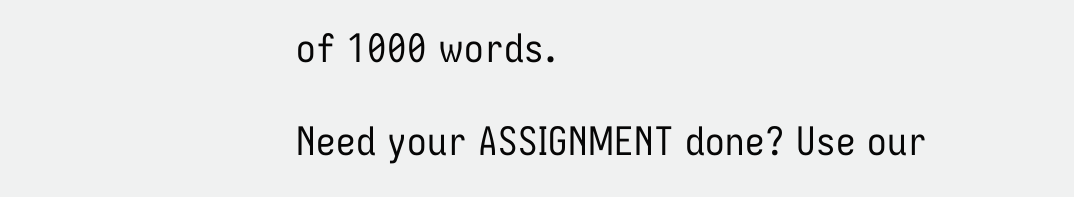of 1000 words.

Need your ASSIGNMENT done? Use our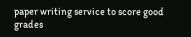paper writing service to score good grades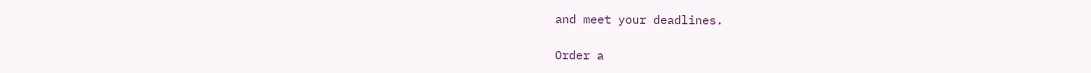and meet your deadlines.

Order a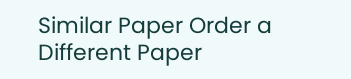Similar Paper Order a Different Paper